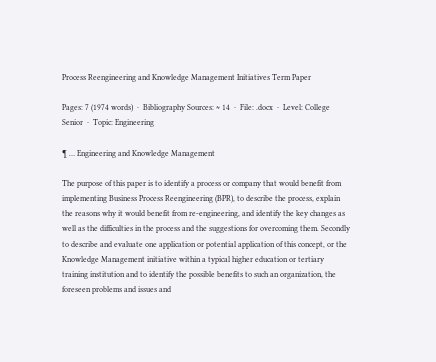Process Reengineering and Knowledge Management Initiatives Term Paper

Pages: 7 (1974 words)  ·  Bibliography Sources: ≈ 14  ·  File: .docx  ·  Level: College Senior  ·  Topic: Engineering

¶ … Engineering and Knowledge Management

The purpose of this paper is to identify a process or company that would benefit from implementing Business Process Reengineering (BPR), to describe the process, explain the reasons why it would benefit from re-engineering, and identify the key changes as well as the difficulties in the process and the suggestions for overcoming them. Secondly to describe and evaluate one application or potential application of this concept, or the Knowledge Management initiative within a typical higher education or tertiary training institution and to identify the possible benefits to such an organization, the foreseen problems and issues and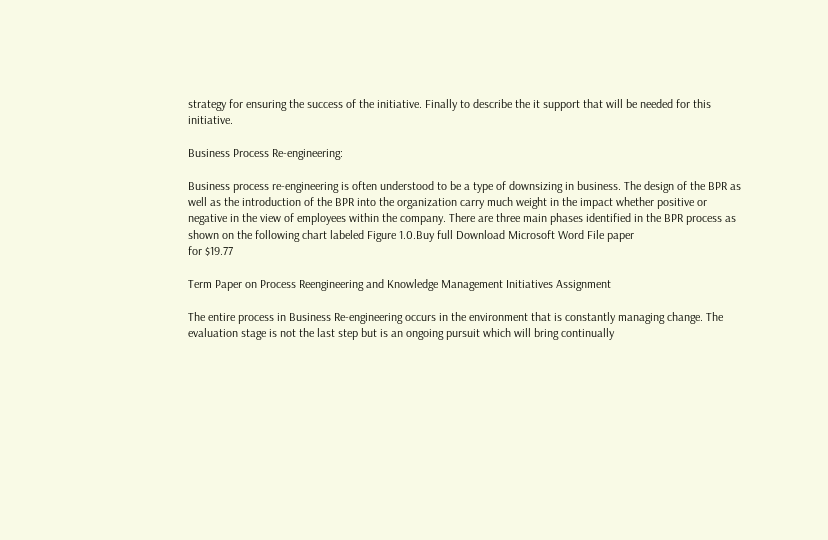strategy for ensuring the success of the initiative. Finally to describe the it support that will be needed for this initiative.

Business Process Re-engineering:

Business process re-engineering is often understood to be a type of downsizing in business. The design of the BPR as well as the introduction of the BPR into the organization carry much weight in the impact whether positive or negative in the view of employees within the company. There are three main phases identified in the BPR process as shown on the following chart labeled Figure 1.0.Buy full Download Microsoft Word File paper
for $19.77

Term Paper on Process Reengineering and Knowledge Management Initiatives Assignment

The entire process in Business Re-engineering occurs in the environment that is constantly managing change. The evaluation stage is not the last step but is an ongoing pursuit which will bring continually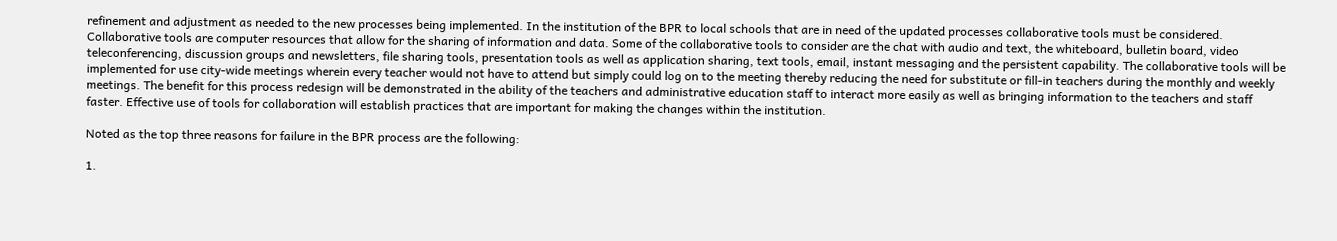refinement and adjustment as needed to the new processes being implemented. In the institution of the BPR to local schools that are in need of the updated processes collaborative tools must be considered. Collaborative tools are computer resources that allow for the sharing of information and data. Some of the collaborative tools to consider are the chat with audio and text, the whiteboard, bulletin board, video teleconferencing, discussion groups and newsletters, file sharing tools, presentation tools as well as application sharing, text tools, email, instant messaging and the persistent capability. The collaborative tools will be implemented for use city-wide meetings wherein every teacher would not have to attend but simply could log on to the meeting thereby reducing the need for substitute or fill-in teachers during the monthly and weekly meetings. The benefit for this process redesign will be demonstrated in the ability of the teachers and administrative education staff to interact more easily as well as bringing information to the teachers and staff faster. Effective use of tools for collaboration will establish practices that are important for making the changes within the institution.

Noted as the top three reasons for failure in the BPR process are the following:

1.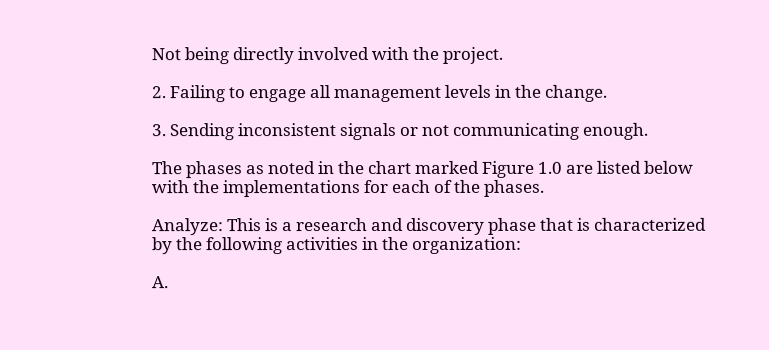Not being directly involved with the project.

2. Failing to engage all management levels in the change.

3. Sending inconsistent signals or not communicating enough.

The phases as noted in the chart marked Figure 1.0 are listed below with the implementations for each of the phases.

Analyze: This is a research and discovery phase that is characterized by the following activities in the organization:

A.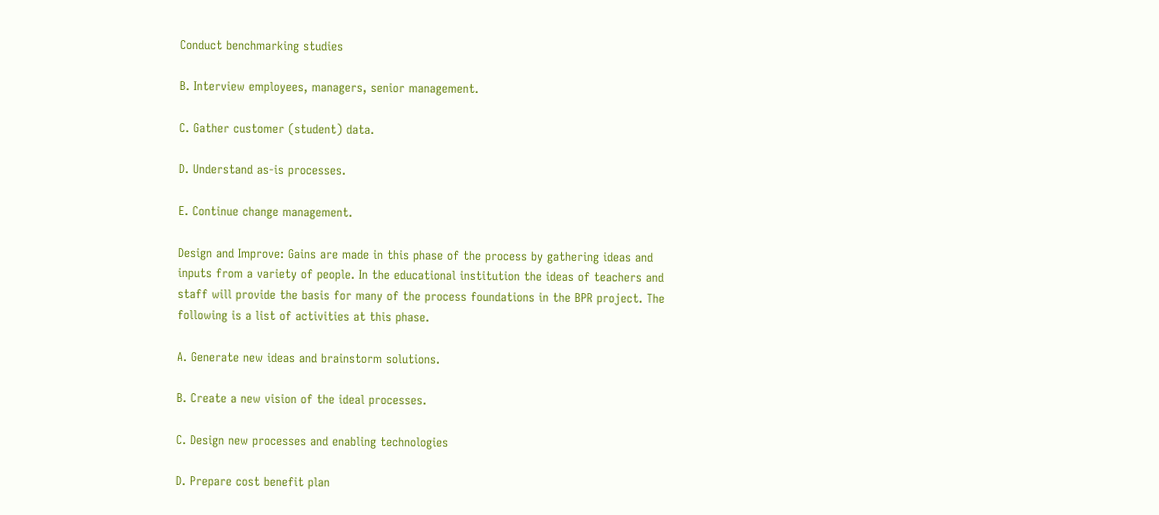Conduct benchmarking studies

B. Interview employees, managers, senior management.

C. Gather customer (student) data.

D. Understand as-is processes.

E. Continue change management.

Design and Improve: Gains are made in this phase of the process by gathering ideas and inputs from a variety of people. In the educational institution the ideas of teachers and staff will provide the basis for many of the process foundations in the BPR project. The following is a list of activities at this phase.

A. Generate new ideas and brainstorm solutions.

B. Create a new vision of the ideal processes.

C. Design new processes and enabling technologies

D. Prepare cost benefit plan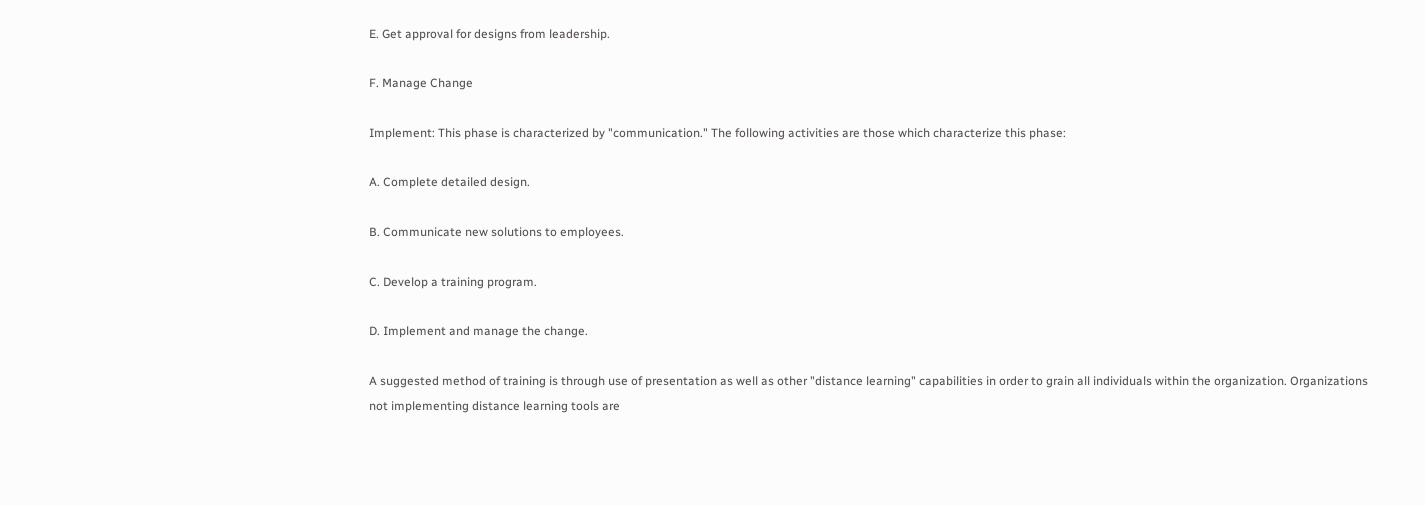E. Get approval for designs from leadership.

F. Manage Change

Implement: This phase is characterized by "communication." The following activities are those which characterize this phase:

A. Complete detailed design.

B. Communicate new solutions to employees.

C. Develop a training program.

D. Implement and manage the change.

A suggested method of training is through use of presentation as well as other "distance learning" capabilities in order to grain all individuals within the organization. Organizations not implementing distance learning tools are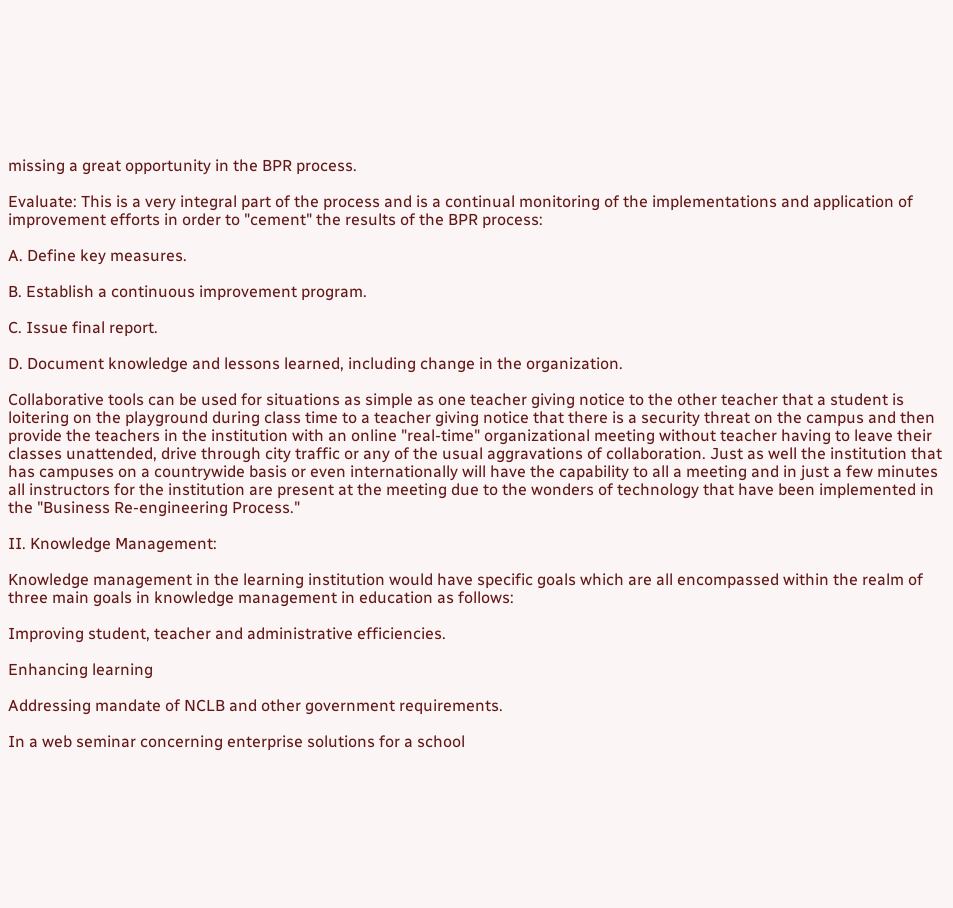missing a great opportunity in the BPR process.

Evaluate: This is a very integral part of the process and is a continual monitoring of the implementations and application of improvement efforts in order to "cement" the results of the BPR process:

A. Define key measures.

B. Establish a continuous improvement program.

C. Issue final report.

D. Document knowledge and lessons learned, including change in the organization.

Collaborative tools can be used for situations as simple as one teacher giving notice to the other teacher that a student is loitering on the playground during class time to a teacher giving notice that there is a security threat on the campus and then provide the teachers in the institution with an online "real-time" organizational meeting without teacher having to leave their classes unattended, drive through city traffic or any of the usual aggravations of collaboration. Just as well the institution that has campuses on a countrywide basis or even internationally will have the capability to all a meeting and in just a few minutes all instructors for the institution are present at the meeting due to the wonders of technology that have been implemented in the "Business Re-engineering Process."

II. Knowledge Management:

Knowledge management in the learning institution would have specific goals which are all encompassed within the realm of three main goals in knowledge management in education as follows:

Improving student, teacher and administrative efficiencies.

Enhancing learning

Addressing mandate of NCLB and other government requirements.

In a web seminar concerning enterprise solutions for a school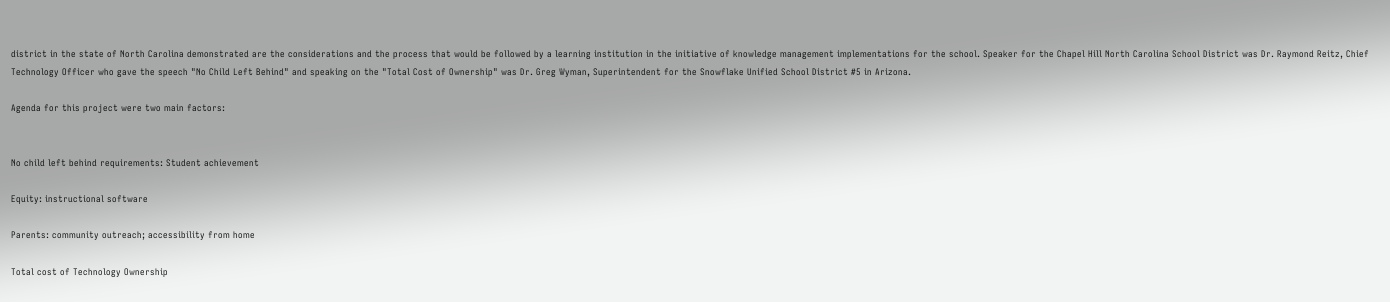district in the state of North Carolina demonstrated are the considerations and the process that would be followed by a learning institution in the initiative of knowledge management implementations for the school. Speaker for the Chapel Hill North Carolina School District was Dr. Raymond Reitz, Chief Technology Officer who gave the speech "No Child Left Behind" and speaking on the "Total Cost of Ownership" was Dr. Greg Wyman, Superintendent for the Snowflake Unified School District #5 in Arizona.

Agenda for this project were two main factors:


No child left behind requirements: Student achievement

Equity: instructional software

Parents: community outreach; accessibility from home

Total cost of Technology Ownership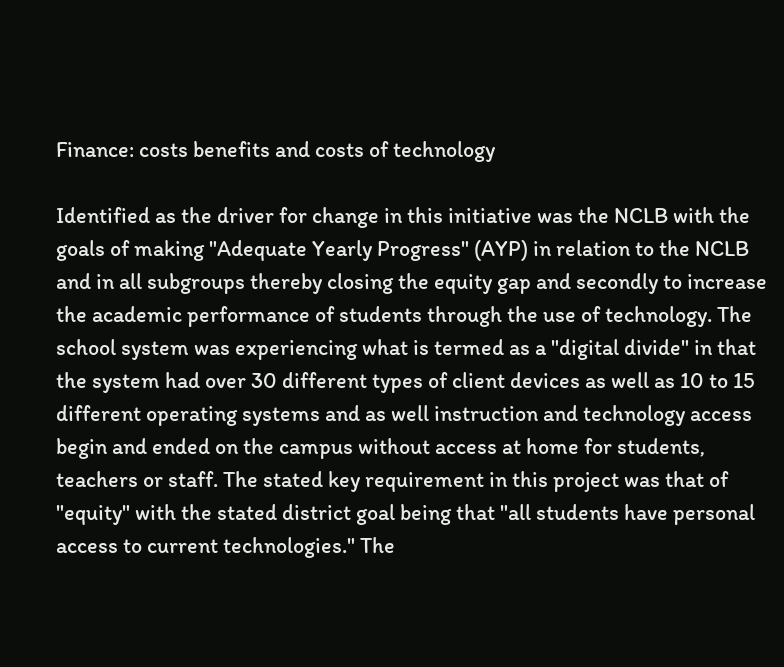Finance: costs benefits and costs of technology

Identified as the driver for change in this initiative was the NCLB with the goals of making "Adequate Yearly Progress" (AYP) in relation to the NCLB and in all subgroups thereby closing the equity gap and secondly to increase the academic performance of students through the use of technology. The school system was experiencing what is termed as a "digital divide" in that the system had over 30 different types of client devices as well as 10 to 15 different operating systems and as well instruction and technology access begin and ended on the campus without access at home for students, teachers or staff. The stated key requirement in this project was that of "equity" with the stated district goal being that "all students have personal access to current technologies." The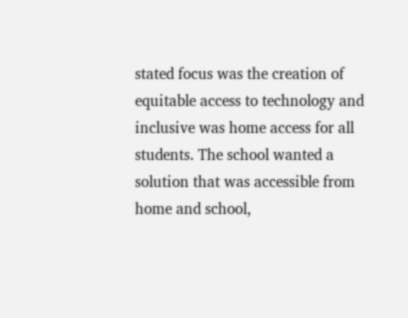stated focus was the creation of equitable access to technology and inclusive was home access for all students. The school wanted a solution that was accessible from home and school,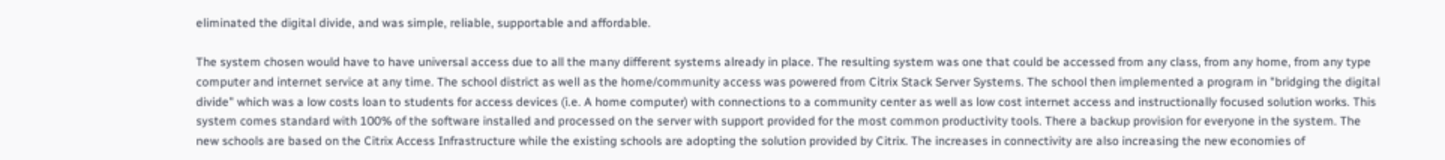eliminated the digital divide, and was simple, reliable, supportable and affordable.

The system chosen would have to have universal access due to all the many different systems already in place. The resulting system was one that could be accessed from any class, from any home, from any type computer and internet service at any time. The school district as well as the home/community access was powered from Citrix Stack Server Systems. The school then implemented a program in "bridging the digital divide" which was a low costs loan to students for access devices (i.e. A home computer) with connections to a community center as well as low cost internet access and instructionally focused solution works. This system comes standard with 100% of the software installed and processed on the server with support provided for the most common productivity tools. There a backup provision for everyone in the system. The new schools are based on the Citrix Access Infrastructure while the existing schools are adopting the solution provided by Citrix. The increases in connectivity are also increasing the new economies of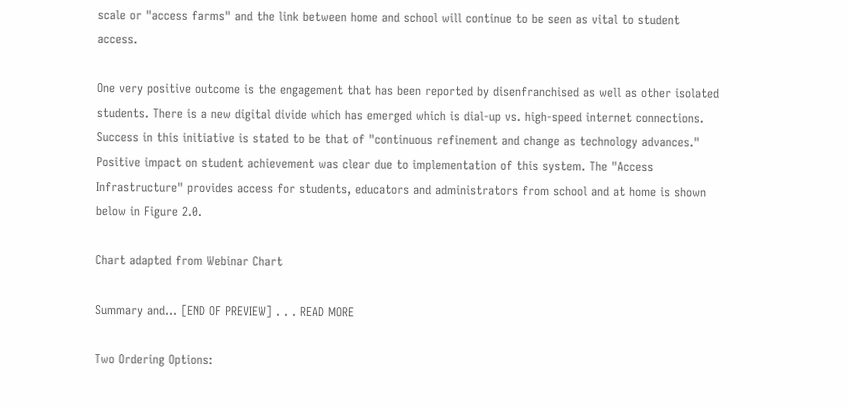scale or "access farms" and the link between home and school will continue to be seen as vital to student access.

One very positive outcome is the engagement that has been reported by disenfranchised as well as other isolated students. There is a new digital divide which has emerged which is dial-up vs. high-speed internet connections. Success in this initiative is stated to be that of "continuous refinement and change as technology advances." Positive impact on student achievement was clear due to implementation of this system. The "Access Infrastructure" provides access for students, educators and administrators from school and at home is shown below in Figure 2.0.

Chart adapted from Webinar Chart

Summary and… [END OF PREVIEW] . . . READ MORE

Two Ordering Options: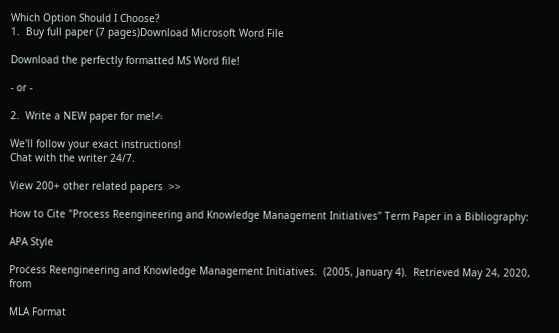Which Option Should I Choose?
1.  Buy full paper (7 pages)Download Microsoft Word File

Download the perfectly formatted MS Word file!

- or -

2.  Write a NEW paper for me!✍

We'll follow your exact instructions!
Chat with the writer 24/7.

View 200+ other related papers  >>

How to Cite "Process Reengineering and Knowledge Management Initiatives" Term Paper in a Bibliography:

APA Style

Process Reengineering and Knowledge Management Initiatives.  (2005, January 4).  Retrieved May 24, 2020, from

MLA Format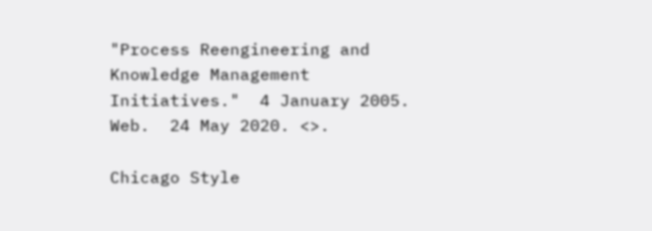"Process Reengineering and Knowledge Management Initiatives."  4 January 2005.  Web.  24 May 2020. <>.

Chicago Style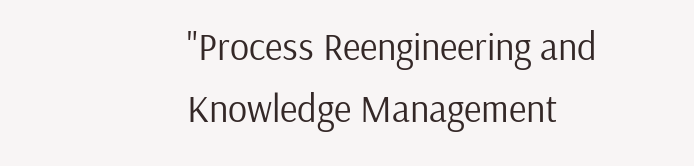"Process Reengineering and Knowledge Management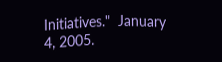Initiatives."  January 4, 2005.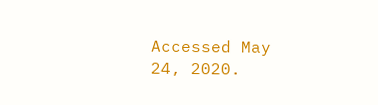Accessed May 24, 2020.